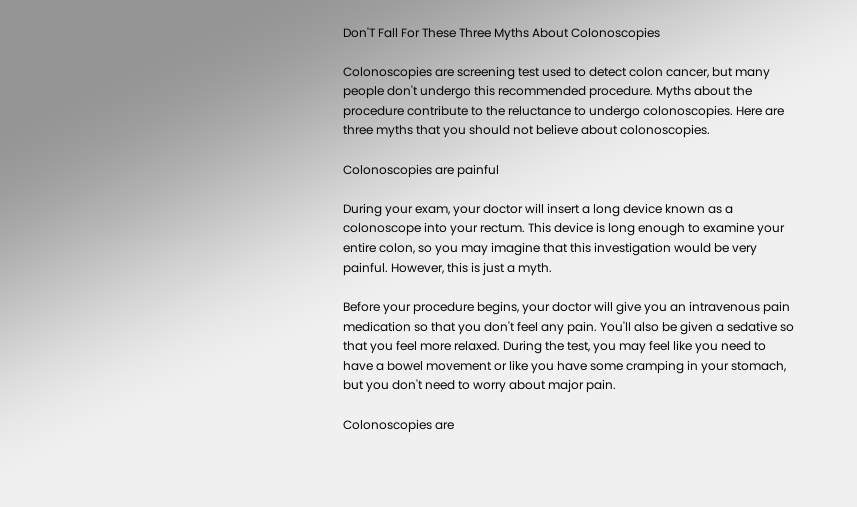Don'T Fall For These Three Myths About Colonoscopies

Colonoscopies are screening test used to detect colon cancer, but many people don't undergo this recommended procedure. Myths about the procedure contribute to the reluctance to undergo colonoscopies. Here are three myths that you should not believe about colonoscopies.

Colonoscopies are painful

During your exam, your doctor will insert a long device known as a colonoscope into your rectum. This device is long enough to examine your entire colon, so you may imagine that this investigation would be very painful. However, this is just a myth.

Before your procedure begins, your doctor will give you an intravenous pain medication so that you don't feel any pain. You'll also be given a sedative so that you feel more relaxed. During the test, you may feel like you need to have a bowel movement or like you have some cramping in your stomach, but you don't need to worry about major pain.

Colonoscopies are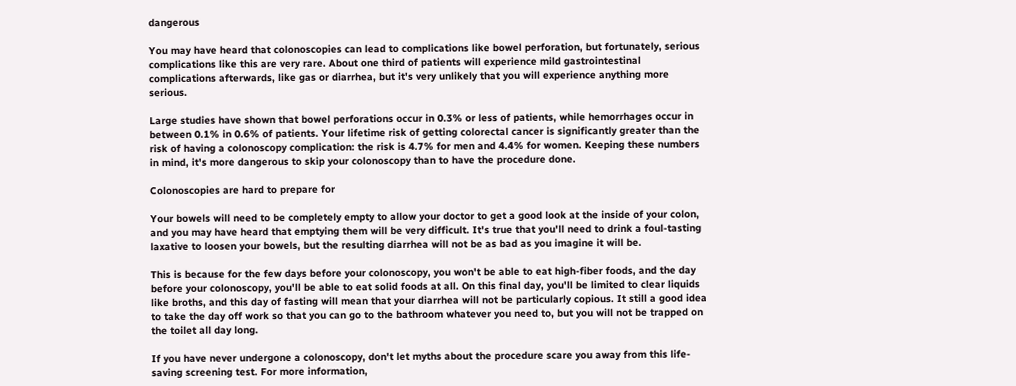dangerous

You may have heard that colonoscopies can lead to complications like bowel perforation, but fortunately, serious complications like this are very rare. About one third of patients will experience mild gastrointestinal complications afterwards, like gas or diarrhea, but it's very unlikely that you will experience anything more serious.

Large studies have shown that bowel perforations occur in 0.3% or less of patients, while hemorrhages occur in between 0.1% in 0.6% of patients. Your lifetime risk of getting colorectal cancer is significantly greater than the risk of having a colonoscopy complication: the risk is 4.7% for men and 4.4% for women. Keeping these numbers in mind, it's more dangerous to skip your colonoscopy than to have the procedure done.

Colonoscopies are hard to prepare for

Your bowels will need to be completely empty to allow your doctor to get a good look at the inside of your colon, and you may have heard that emptying them will be very difficult. It's true that you'll need to drink a foul-tasting laxative to loosen your bowels, but the resulting diarrhea will not be as bad as you imagine it will be.

This is because for the few days before your colonoscopy, you won't be able to eat high-fiber foods, and the day before your colonoscopy, you'll be able to eat solid foods at all. On this final day, you'll be limited to clear liquids like broths, and this day of fasting will mean that your diarrhea will not be particularly copious. It still a good idea to take the day off work so that you can go to the bathroom whatever you need to, but you will not be trapped on the toilet all day long.

If you have never undergone a colonoscopy, don't let myths about the procedure scare you away from this life-saving screening test. For more information,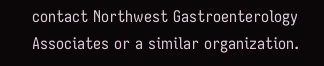contact Northwest Gastroenterology Associates or a similar organization.